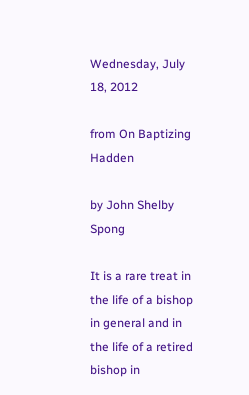Wednesday, July 18, 2012

from On Baptizing Hadden

by John Shelby Spong

It is a rare treat in the life of a bishop in general and in the life of a retired bishop in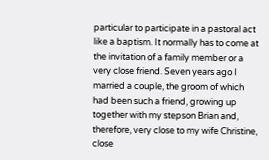particular to participate in a pastoral act like a baptism. It normally has to come at the invitation of a family member or a very close friend. Seven years ago I married a couple, the groom of which had been such a friend, growing up together with my stepson Brian and, therefore, very close to my wife Christine, close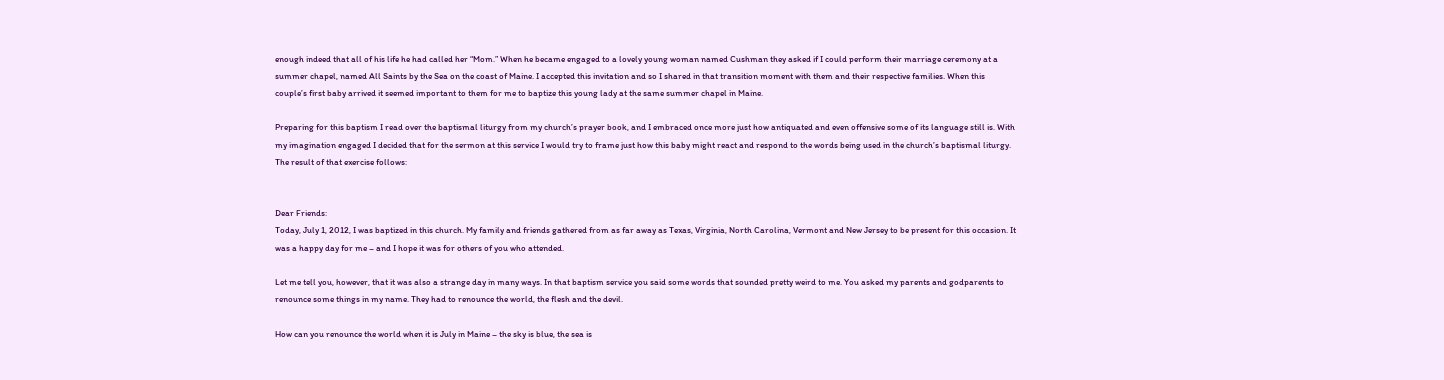enough indeed that all of his life he had called her “Mom.” When he became engaged to a lovely young woman named Cushman they asked if I could perform their marriage ceremony at a summer chapel, named All Saints by the Sea on the coast of Maine. I accepted this invitation and so I shared in that transition moment with them and their respective families. When this couple’s first baby arrived it seemed important to them for me to baptize this young lady at the same summer chapel in Maine.

Preparing for this baptism I read over the baptismal liturgy from my church’s prayer book, and I embraced once more just how antiquated and even offensive some of its language still is. With my imagination engaged I decided that for the sermon at this service I would try to frame just how this baby might react and respond to the words being used in the church’s baptismal liturgy. The result of that exercise follows:


Dear Friends:
Today, July 1, 2012, I was baptized in this church. My family and friends gathered from as far away as Texas, Virginia, North Carolina, Vermont and New Jersey to be present for this occasion. It was a happy day for me – and I hope it was for others of you who attended.

Let me tell you, however, that it was also a strange day in many ways. In that baptism service you said some words that sounded pretty weird to me. You asked my parents and godparents to renounce some things in my name. They had to renounce the world, the flesh and the devil.

How can you renounce the world when it is July in Maine – the sky is blue, the sea is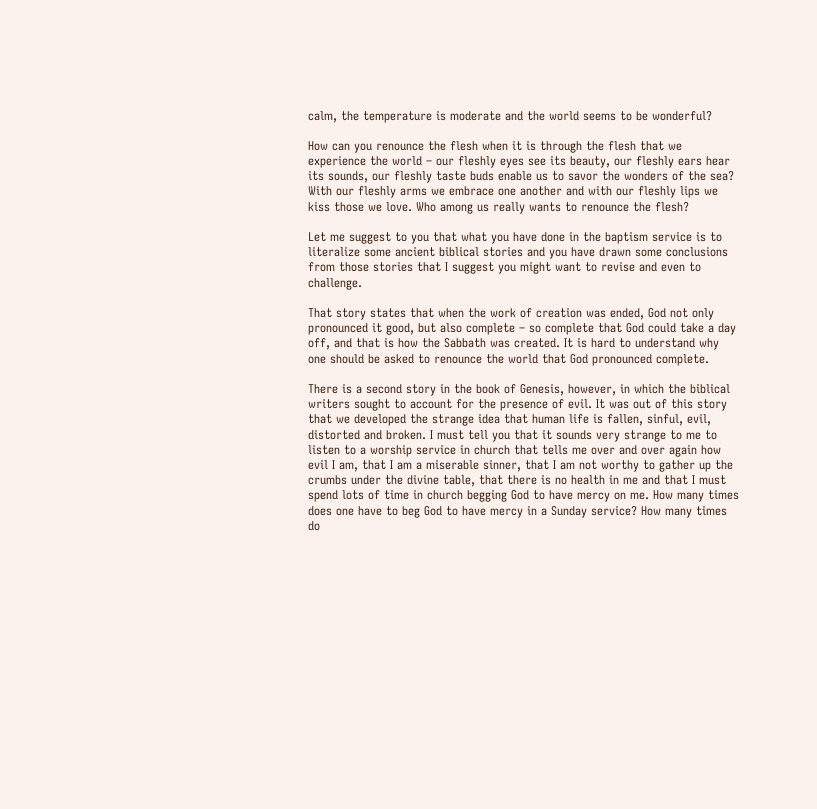calm, the temperature is moderate and the world seems to be wonderful?

How can you renounce the flesh when it is through the flesh that we experience the world – our fleshly eyes see its beauty, our fleshly ears hear its sounds, our fleshly taste buds enable us to savor the wonders of the sea? With our fleshly arms we embrace one another and with our fleshly lips we kiss those we love. Who among us really wants to renounce the flesh?

Let me suggest to you that what you have done in the baptism service is to literalize some ancient biblical stories and you have drawn some conclusions from those stories that I suggest you might want to revise and even to challenge.

That story states that when the work of creation was ended, God not only pronounced it good, but also complete – so complete that God could take a day off, and that is how the Sabbath was created. It is hard to understand why one should be asked to renounce the world that God pronounced complete.

There is a second story in the book of Genesis, however, in which the biblical writers sought to account for the presence of evil. It was out of this story that we developed the strange idea that human life is fallen, sinful, evil, distorted and broken. I must tell you that it sounds very strange to me to listen to a worship service in church that tells me over and over again how evil I am, that I am a miserable sinner, that I am not worthy to gather up the crumbs under the divine table, that there is no health in me and that I must spend lots of time in church begging God to have mercy on me. How many times does one have to beg God to have mercy in a Sunday service? How many times do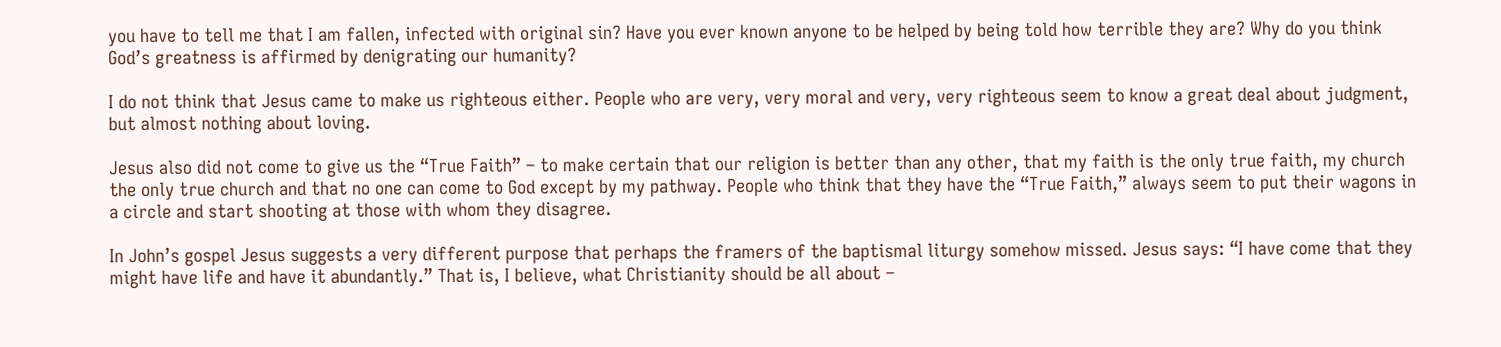you have to tell me that I am fallen, infected with original sin? Have you ever known anyone to be helped by being told how terrible they are? Why do you think God’s greatness is affirmed by denigrating our humanity?

I do not think that Jesus came to make us righteous either. People who are very, very moral and very, very righteous seem to know a great deal about judgment, but almost nothing about loving.

Jesus also did not come to give us the “True Faith” – to make certain that our religion is better than any other, that my faith is the only true faith, my church the only true church and that no one can come to God except by my pathway. People who think that they have the “True Faith,” always seem to put their wagons in a circle and start shooting at those with whom they disagree.

In John’s gospel Jesus suggests a very different purpose that perhaps the framers of the baptismal liturgy somehow missed. Jesus says: “I have come that they might have life and have it abundantly.” That is, I believe, what Christianity should be all about –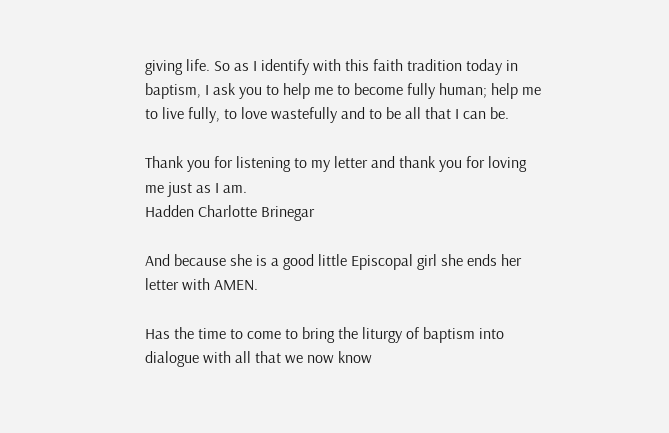giving life. So as I identify with this faith tradition today in baptism, I ask you to help me to become fully human; help me to live fully, to love wastefully and to be all that I can be.

Thank you for listening to my letter and thank you for loving me just as I am.
Hadden Charlotte Brinegar

And because she is a good little Episcopal girl she ends her letter with AMEN.

Has the time to come to bring the liturgy of baptism into dialogue with all that we now know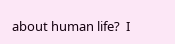about human life?  I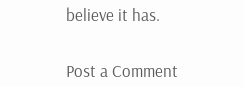believe it has.


Post a Comment